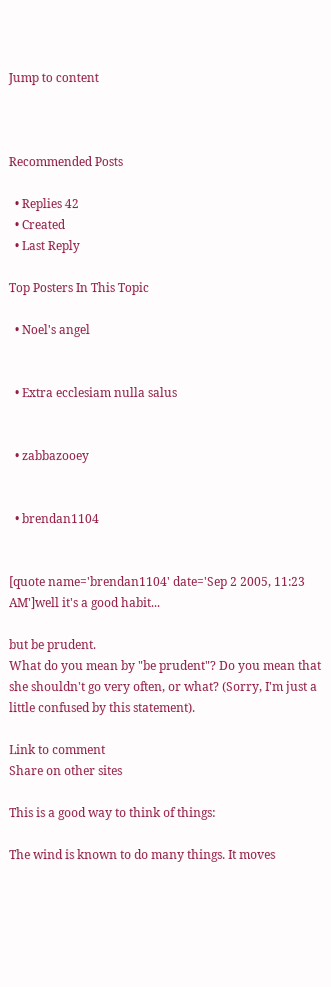Jump to content



Recommended Posts

  • Replies 42
  • Created
  • Last Reply

Top Posters In This Topic

  • Noel's angel


  • Extra ecclesiam nulla salus


  • zabbazooey


  • brendan1104


[quote name='brendan1104' date='Sep 2 2005, 11:23 AM']well it's a good habit...

but be prudent.
What do you mean by "be prudent"? Do you mean that she shouldn't go very often, or what? (Sorry, I'm just a little confused by this statement).

Link to comment
Share on other sites

This is a good way to think of things:

The wind is known to do many things. It moves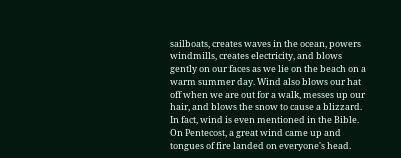sailboats, creates waves in the ocean, powers windmills, creates electricity, and blows gently on our faces as we lie on the beach on a warm summer day. Wind also blows our hat off when we are out for a walk, messes up our hair, and blows the snow to cause a blizzard. In fact, wind is even mentioned in the Bible. On Pentecost, a great wind came up and tongues of fire landed on everyone's head.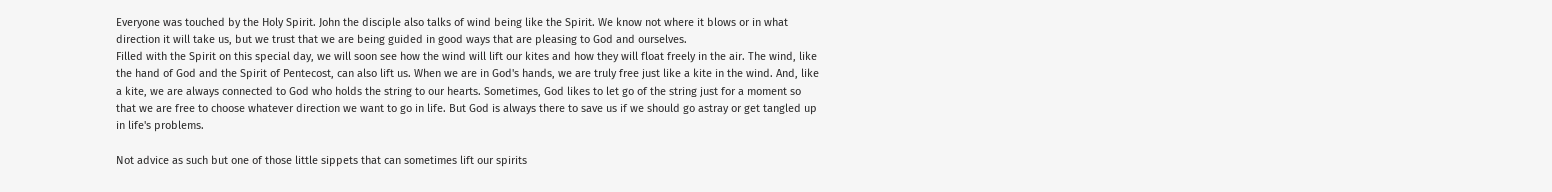Everyone was touched by the Holy Spirit. John the disciple also talks of wind being like the Spirit. We know not where it blows or in what direction it will take us, but we trust that we are being guided in good ways that are pleasing to God and ourselves.
Filled with the Spirit on this special day, we will soon see how the wind will lift our kites and how they will float freely in the air. The wind, like the hand of God and the Spirit of Pentecost, can also lift us. When we are in God's hands, we are truly free just like a kite in the wind. And, like a kite, we are always connected to God who holds the string to our hearts. Sometimes, God likes to let go of the string just for a moment so that we are free to choose whatever direction we want to go in life. But God is always there to save us if we should go astray or get tangled up in life's problems.

Not advice as such but one of those little sippets that can sometimes lift our spirits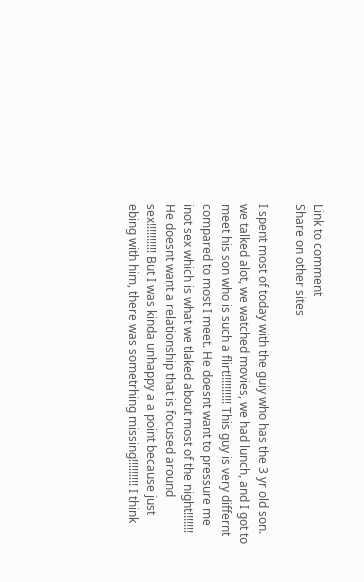Link to comment
Share on other sites

I spent most of today with the guiy who has the 3 yr old son. we talked alot, we watched movies, we had lunch, and I got to meet his son who is such a flirt!!!!!!!!!! This guy is very differnt compared to most I meet. He doesnt want to pressure me inot sex which is what we tlaked about most of the night!!!!!!! He doesnt want a relationship that is focused around sex!!!!!!!!!! But I was kinda unhappy a a point because just ebing with him, there was sometrhing missing!!!!!!!!! I think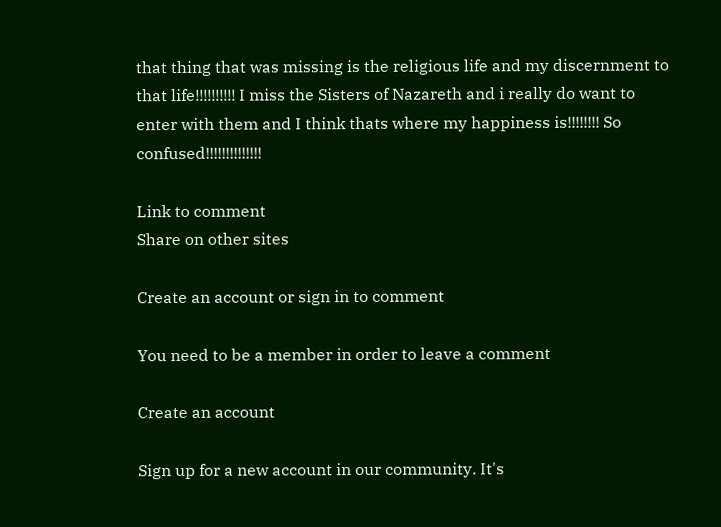that thing that was missing is the religious life and my discernment to that life!!!!!!!!!! I miss the Sisters of Nazareth and i really do want to enter with them and I think thats where my happiness is!!!!!!!! So confused!!!!!!!!!!!!!!

Link to comment
Share on other sites

Create an account or sign in to comment

You need to be a member in order to leave a comment

Create an account

Sign up for a new account in our community. It's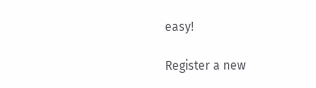easy!

Register a new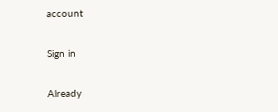account

Sign in

Already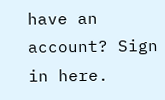have an account? Sign in here.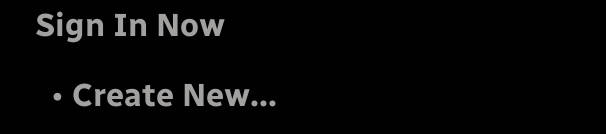Sign In Now

  • Create New...